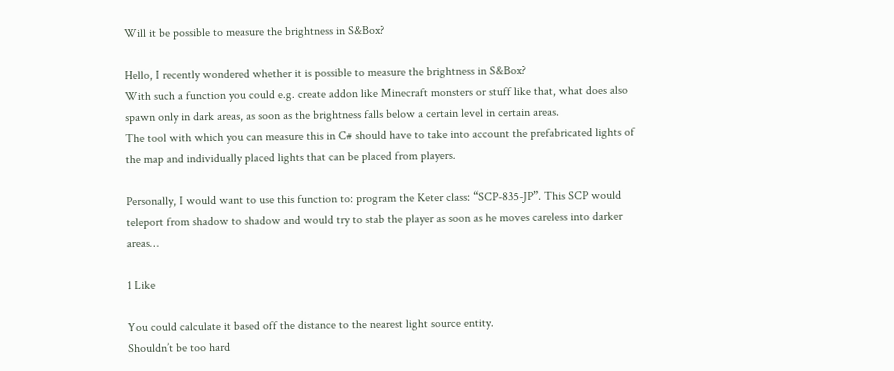Will it be possible to measure the brightness in S&Box?

Hello, I recently wondered whether it is possible to measure the brightness in S&Box?
With such a function you could e.g. create addon like Minecraft monsters or stuff like that, what does also spawn only in dark areas, as soon as the brightness falls below a certain level in certain areas.
The tool with which you can measure this in C# should have to take into account the prefabricated lights of the map and individually placed lights that can be placed from players.

Personally, I would want to use this function to: program the Keter class: “SCP-835-JP”. This SCP would teleport from shadow to shadow and would try to stab the player as soon as he moves careless into darker areas…

1 Like

You could calculate it based off the distance to the nearest light source entity.
Shouldn’t be too hard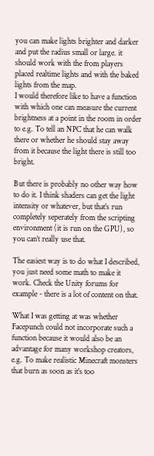you can make lights brighter and darker and put the radius small or large. it should work with the from players placed realtime lights and with the baked lights from the map.
I would therefore like to have a function with which one can measure the current brightness at a point in the room in order to e.g. To tell an NPC that he can walk there or whether he should stay away from it because the light there is still too bright.

But there is probably no other way how to do it. I think shaders can get the light intensity or whatever, but that’s run completely seperately from the scripting environment (it is run on the GPU), so you can’t really use that.

The easiest way is to do what I described, you just need some math to make it work. Check the Unity forums for example - there is a lot of content on that.

What I was getting at was whether Facepunch could not incorporate such a function because it would also be an advantage for many workshop creators, e.g. To make realistic Minecraft monsters that burn as soon as it’s too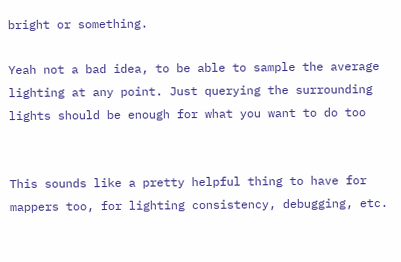bright or something.

Yeah not a bad idea, to be able to sample the average lighting at any point. Just querying the surrounding lights should be enough for what you want to do too


This sounds like a pretty helpful thing to have for mappers too, for lighting consistency, debugging, etc.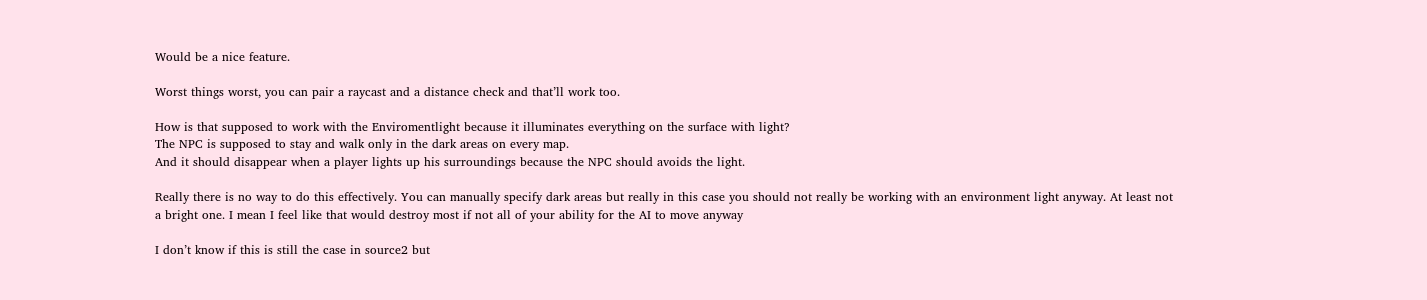Would be a nice feature.

Worst things worst, you can pair a raycast and a distance check and that’ll work too.

How is that supposed to work with the Enviromentlight because it illuminates everything on the surface with light?
The NPC is supposed to stay and walk only in the dark areas on every map.
And it should disappear when a player lights up his surroundings because the NPC should avoids the light.

Really there is no way to do this effectively. You can manually specify dark areas but really in this case you should not really be working with an environment light anyway. At least not a bright one. I mean I feel like that would destroy most if not all of your ability for the AI to move anyway

I don’t know if this is still the case in source2 but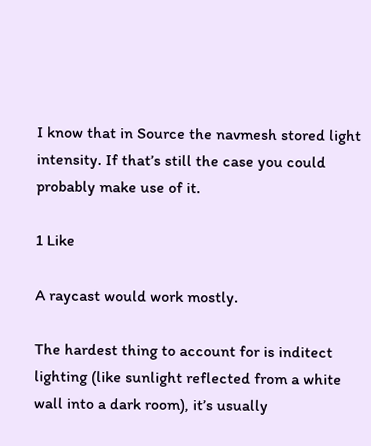I know that in Source the navmesh stored light intensity. If that’s still the case you could probably make use of it.

1 Like

A raycast would work mostly.

The hardest thing to account for is inditect lighting (like sunlight reflected from a white wall into a dark room), it’s usually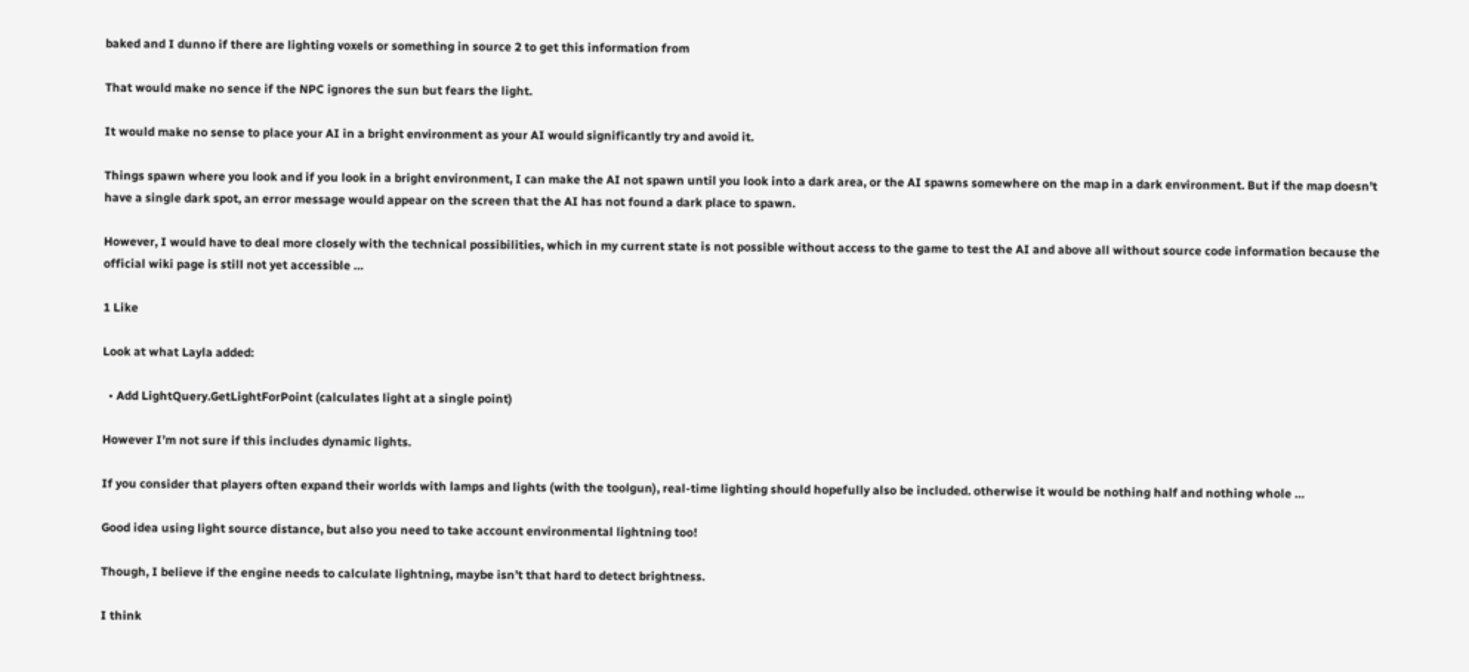baked and I dunno if there are lighting voxels or something in source 2 to get this information from

That would make no sence if the NPC ignores the sun but fears the light.

It would make no sense to place your AI in a bright environment as your AI would significantly try and avoid it.

Things spawn where you look and if you look in a bright environment, I can make the AI not spawn until you look into a dark area, or the AI spawns somewhere on the map in a dark environment. But if the map doesn’t have a single dark spot, an error message would appear on the screen that the AI has not found a dark place to spawn.

However, I would have to deal more closely with the technical possibilities, which in my current state is not possible without access to the game to test the AI and above all without source code information because the official wiki page is still not yet accessible …

1 Like

Look at what Layla added:

  • Add LightQuery.GetLightForPoint (calculates light at a single point)

However I’m not sure if this includes dynamic lights.

If you consider that players often expand their worlds with lamps and lights (with the toolgun), real-time lighting should hopefully also be included. otherwise it would be nothing half and nothing whole …

Good idea using light source distance, but also you need to take account environmental lightning too!

Though, I believe if the engine needs to calculate lightning, maybe isn’t that hard to detect brightness.

I think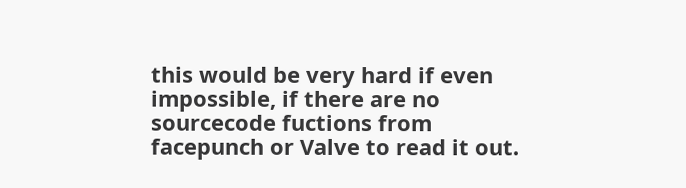this would be very hard if even impossible, if there are no sourcecode fuctions from facepunch or Valve to read it out.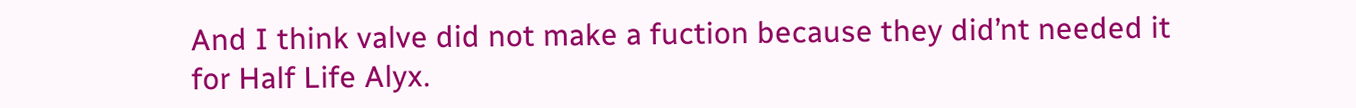And I think valve did not make a fuction because they did’nt needed it for Half Life Alyx.